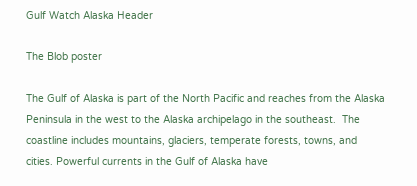Gulf Watch Alaska Header

The Blob poster

The Gulf of Alaska is part of the North Pacific and reaches from the Alaska Peninsula in the west to the Alaska archipelago in the southeast.  The coastline includes mountains, glaciers, temperate forests, towns, and cities. Powerful currents in the Gulf of Alaska have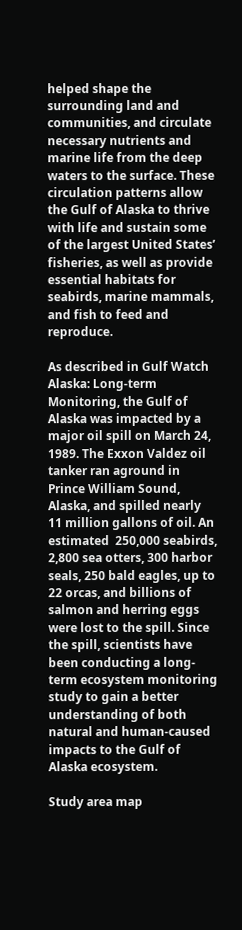helped shape the surrounding land and communities, and circulate necessary nutrients and marine life from the deep waters to the surface. These circulation patterns allow the Gulf of Alaska to thrive with life and sustain some of the largest United States’ fisheries, as well as provide essential habitats for seabirds, marine mammals, and fish to feed and reproduce.

As described in Gulf Watch Alaska: Long-term Monitoring, the Gulf of Alaska was impacted by a major oil spill on March 24, 1989. The Exxon Valdez oil tanker ran aground in Prince William Sound, Alaska, and spilled nearly 11 million gallons of oil. An estimated  250,000 seabirds, 2,800 sea otters, 300 harbor seals, 250 bald eagles, up to 22 orcas, and billions of salmon and herring eggs were lost to the spill. Since the spill, scientists have been conducting a long-term ecosystem monitoring study to gain a better understanding of both natural and human-caused impacts to the Gulf of Alaska ecosystem.

Study area map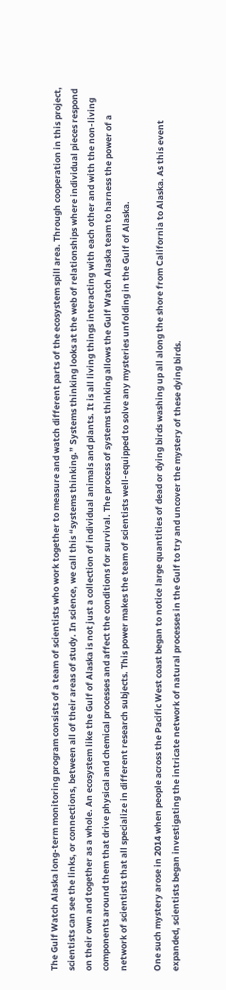The Gulf Watch Alaska long-term monitoring program consists of a team of scientists who work together to measure and watch different parts of the ecosystem spill area. Through cooperation in this project, scientists can see the links, or connections, between all of their areas of study. In science, we call this “systems thinking.” Systems thinking looks at the web of relationships where individual pieces respond on their own and together as a whole. An ecosystem like the Gulf of Alaska is not just a collection of individual animals and plants. It is all living things interacting with each other and with the non-living components around them that drive physical and chemical processes and affect the conditions for survival. The process of systems thinking allows the Gulf Watch Alaska team to harness the power of a network of scientists that all specialize in different research subjects. This power makes the team of scientists well-equipped to solve any mysteries unfolding in the Gulf of Alaska.

One such mystery arose in 2014 when people across the Pacific West coast began to notice large quantities of dead or dying birds washing up all along the shore from California to Alaska. As this event expanded, scientists began investigating the intricate network of natural processes in the Gulf to try and uncover the mystery of these dying birds.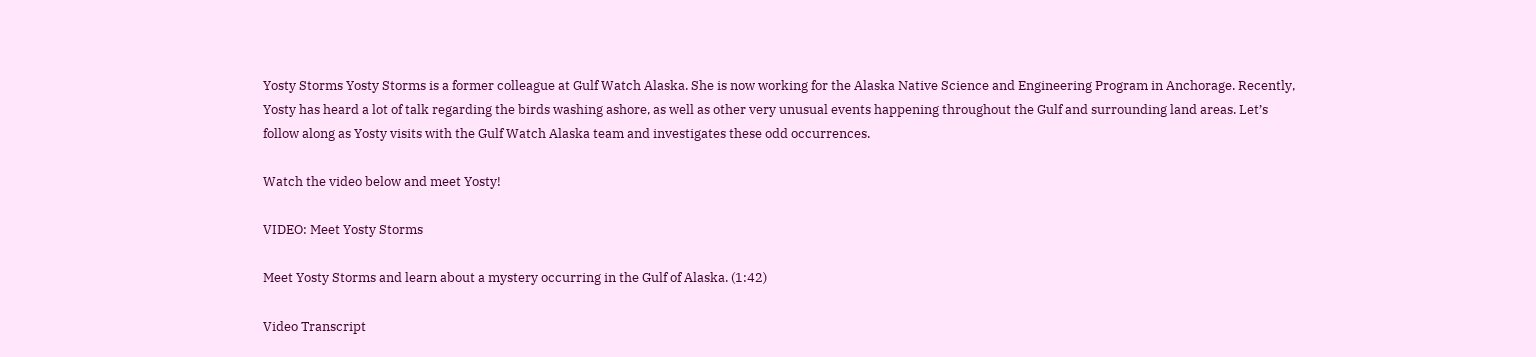Yosty Storms Yosty Storms is a former colleague at Gulf Watch Alaska. She is now working for the Alaska Native Science and Engineering Program in Anchorage. Recently, Yosty has heard a lot of talk regarding the birds washing ashore, as well as other very unusual events happening throughout the Gulf and surrounding land areas. Let’s follow along as Yosty visits with the Gulf Watch Alaska team and investigates these odd occurrences.

Watch the video below and meet Yosty!

VIDEO: Meet Yosty Storms

Meet Yosty Storms and learn about a mystery occurring in the Gulf of Alaska. (1:42)

Video Transcript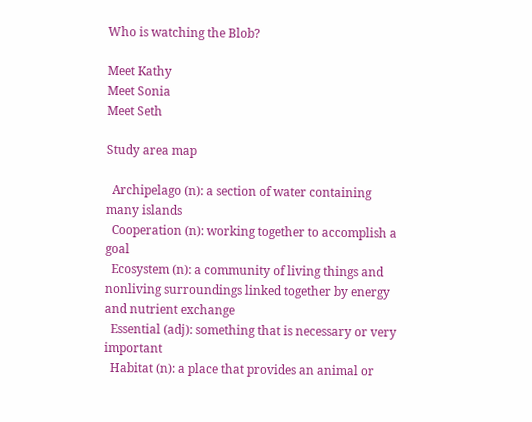Who is watching the Blob?

Meet Kathy
Meet Sonia
Meet Seth

Study area map

  Archipelago (n): a section of water containing many islands
  Cooperation (n): working together to accomplish a goal
  Ecosystem (n): a community of living things and nonliving surroundings linked together by energy and nutrient exchange
  Essential (adj): something that is necessary or very important
  Habitat (n): a place that provides an animal or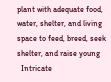plant with adequate food, water, shelter, and living space to feed, breed, seek shelter, and raise young
  Intricate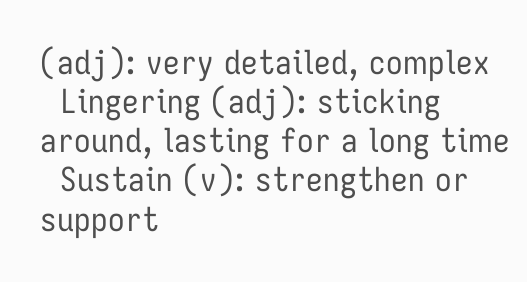(adj): very detailed, complex
  Lingering (adj): sticking around, lasting for a long time
  Sustain (v): strengthen or support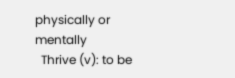physically or mentally
  Thrive (v): to be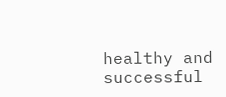healthy and successful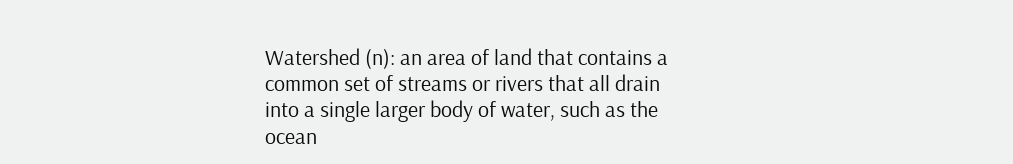Watershed (n): an area of land that contains a common set of streams or rivers that all drain into a single larger body of water, such as the ocean